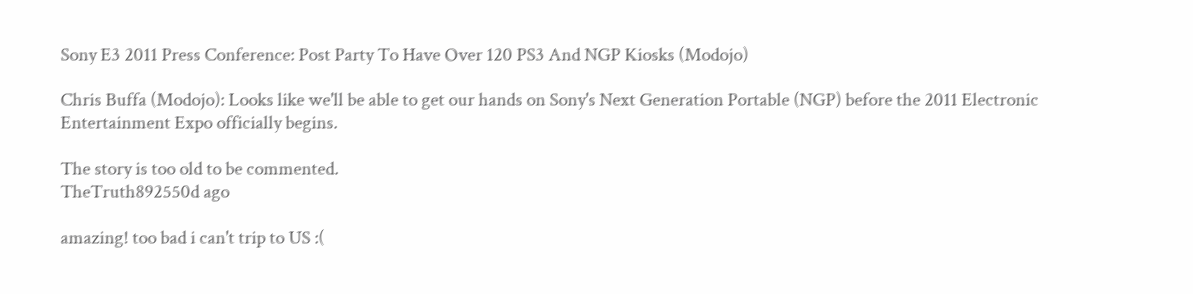Sony E3 2011 Press Conference: Post Party To Have Over 120 PS3 And NGP Kiosks (Modojo)

Chris Buffa (Modojo): Looks like we'll be able to get our hands on Sony's Next Generation Portable (NGP) before the 2011 Electronic Entertainment Expo officially begins.

The story is too old to be commented.
TheTruth892550d ago

amazing! too bad i can't trip to US :(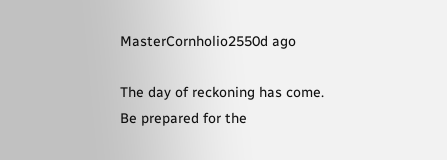MasterCornholio2550d ago

The day of reckoning has come. Be prepared for the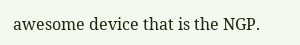awesome device that is the NGP.